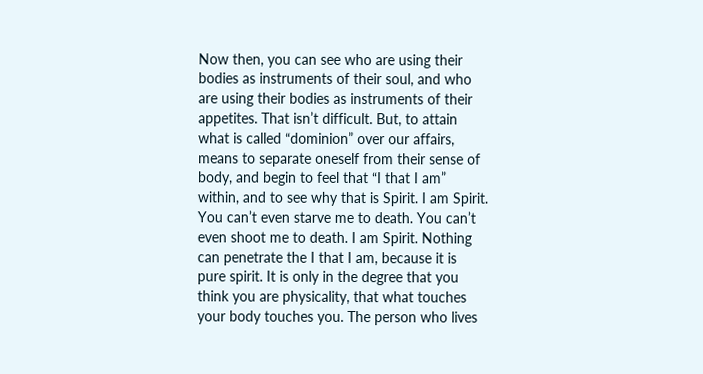Now then, you can see who are using their bodies as instruments of their soul, and who are using their bodies as instruments of their appetites. That isn’t difficult. But, to attain what is called “dominion” over our affairs, means to separate oneself from their sense of body, and begin to feel that “I that I am” within, and to see why that is Spirit. I am Spirit. You can’t even starve me to death. You can’t even shoot me to death. I am Spirit. Nothing can penetrate the I that I am, because it is pure spirit. It is only in the degree that you think you are physicality, that what touches your body touches you. The person who lives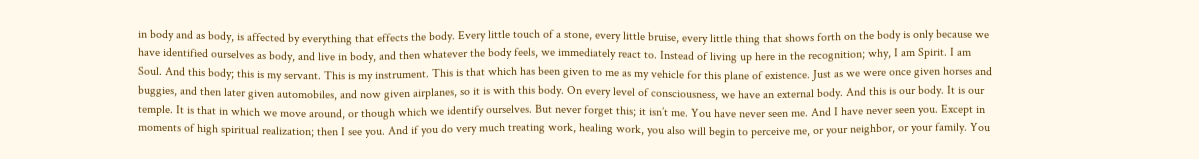in body and as body, is affected by everything that effects the body. Every little touch of a stone, every little bruise, every little thing that shows forth on the body is only because we have identified ourselves as body, and live in body, and then whatever the body feels, we immediately react to. Instead of living up here in the recognition; why, I am Spirit. I am Soul. And this body; this is my servant. This is my instrument. This is that which has been given to me as my vehicle for this plane of existence. Just as we were once given horses and buggies, and then later given automobiles, and now given airplanes, so it is with this body. On every level of consciousness, we have an external body. And this is our body. It is our temple. It is that in which we move around, or though which we identify ourselves. But never forget this; it isn’t me. You have never seen me. And I have never seen you. Except in moments of high spiritual realization; then I see you. And if you do very much treating work, healing work, you also will begin to perceive me, or your neighbor, or your family. You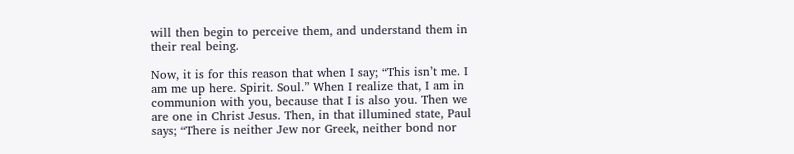will then begin to perceive them, and understand them in their real being.

Now, it is for this reason that when I say; “This isn’t me. I am me up here. Spirit. Soul.” When I realize that, I am in communion with you, because that I is also you. Then we are one in Christ Jesus. Then, in that illumined state, Paul says; “There is neither Jew nor Greek, neither bond nor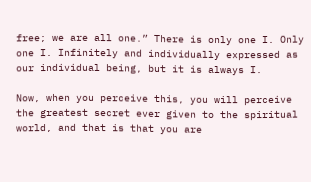free; we are all one.” There is only one I. Only one I. Infinitely and individually expressed as our individual being, but it is always I.

Now, when you perceive this, you will perceive the greatest secret ever given to the spiritual world, and that is that you are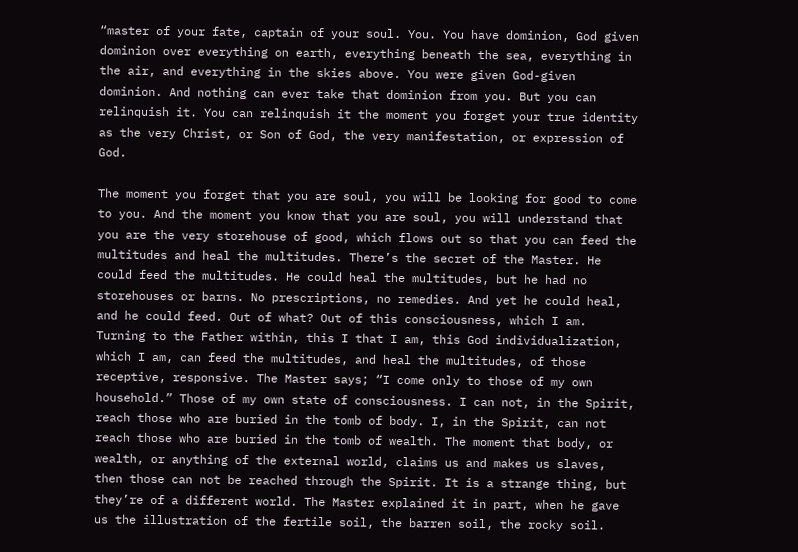“master of your fate, captain of your soul. You. You have dominion, God given dominion over everything on earth, everything beneath the sea, everything in the air, and everything in the skies above. You were given God-given dominion. And nothing can ever take that dominion from you. But you can relinquish it. You can relinquish it the moment you forget your true identity as the very Christ, or Son of God, the very manifestation, or expression of God.

The moment you forget that you are soul, you will be looking for good to come to you. And the moment you know that you are soul, you will understand that you are the very storehouse of good, which flows out so that you can feed the multitudes and heal the multitudes. There’s the secret of the Master. He could feed the multitudes. He could heal the multitudes, but he had no storehouses or barns. No prescriptions, no remedies. And yet he could heal, and he could feed. Out of what? Out of this consciousness, which I am. Turning to the Father within, this I that I am, this God individualization, which I am, can feed the multitudes, and heal the multitudes, of those receptive, responsive. The Master says; “I come only to those of my own household.” Those of my own state of consciousness. I can not, in the Spirit, reach those who are buried in the tomb of body. I, in the Spirit, can not reach those who are buried in the tomb of wealth. The moment that body, or wealth, or anything of the external world, claims us and makes us slaves, then those can not be reached through the Spirit. It is a strange thing, but they’re of a different world. The Master explained it in part, when he gave us the illustration of the fertile soil, the barren soil, the rocky soil.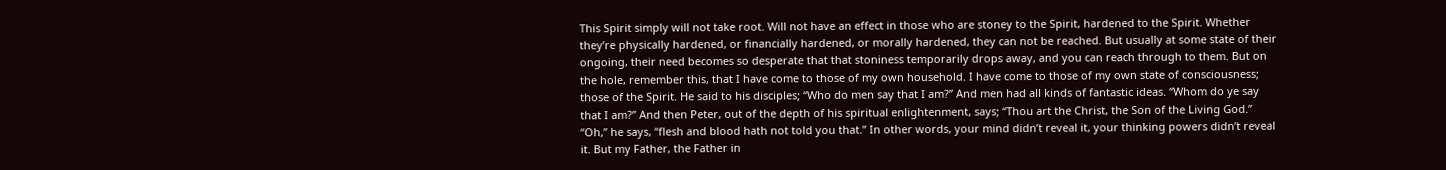This Spirit simply will not take root. Will not have an effect in those who are stoney to the Spirit, hardened to the Spirit. Whether they’re physically hardened, or financially hardened, or morally hardened, they can not be reached. But usually at some state of their ongoing, their need becomes so desperate that that stoniness temporarily drops away, and you can reach through to them. But on the hole, remember this, that I have come to those of my own household. I have come to those of my own state of consciousness; those of the Spirit. He said to his disciples; “Who do men say that I am?” And men had all kinds of fantastic ideas. “Whom do ye say that I am?” And then Peter, out of the depth of his spiritual enlightenment, says; “Thou art the Christ, the Son of the Living God.” “Oh,” he says, “flesh and blood hath not told you that.” In other words, your mind didn’t reveal it, your thinking powers didn’t reveal it. But my Father, the Father in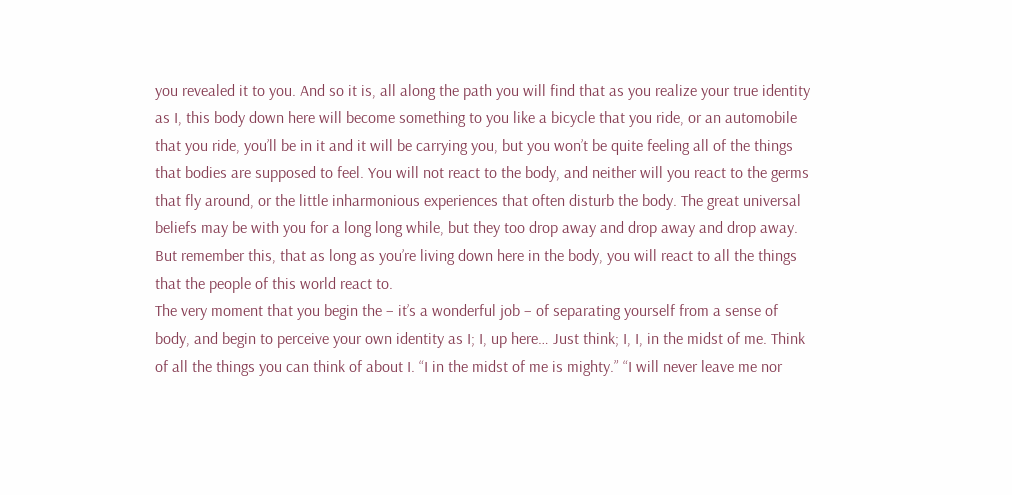you revealed it to you. And so it is, all along the path you will find that as you realize your true identity as I, this body down here will become something to you like a bicycle that you ride, or an automobile that you ride, you’ll be in it and it will be carrying you, but you won’t be quite feeling all of the things that bodies are supposed to feel. You will not react to the body, and neither will you react to the germs that fly around, or the little inharmonious experiences that often disturb the body. The great universal beliefs may be with you for a long long while, but they too drop away and drop away and drop away. But remember this, that as long as you’re living down here in the body, you will react to all the things that the people of this world react to.
The very moment that you begin the – it’s a wonderful job – of separating yourself from a sense of body, and begin to perceive your own identity as I; I, up here… Just think; I, I, in the midst of me. Think of all the things you can think of about I. “I in the midst of me is mighty.” “I will never leave me nor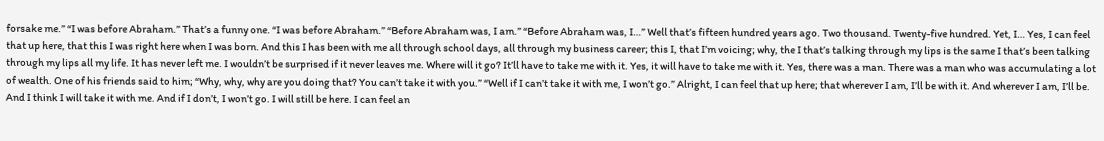forsake me.” “I was before Abraham.” That’s a funny one. “I was before Abraham.” “Before Abraham was, I am.” “Before Abraham was, I…” Well that’s fifteen hundred years ago. Two thousand. Twenty-five hundred. Yet, I… Yes, I can feel that up here, that this I was right here when I was born. And this I has been with me all through school days, all through my business career; this I, that I’m voicing; why, the I that’s talking through my lips is the same I that’s been talking through my lips all my life. It has never left me. I wouldn’t be surprised if it never leaves me. Where will it go? It’ll have to take me with it. Yes, it will have to take me with it. Yes, there was a man. There was a man who was accumulating a lot of wealth. One of his friends said to him; “Why, why, why are you doing that? You can’t take it with you.” “Well if I can’t take it with me, I won’t go.” Alright, I can feel that up here; that wherever I am, I’ll be with it. And wherever I am, I’ll be. And I think I will take it with me. And if I don’t, I won’t go. I will still be here. I can feel an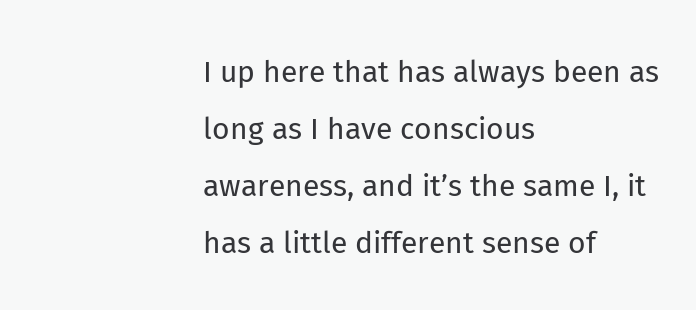I up here that has always been as long as I have conscious awareness, and it’s the same I, it has a little different sense of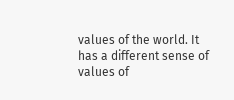values of the world. It has a different sense of values of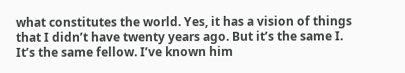what constitutes the world. Yes, it has a vision of things that I didn’t have twenty years ago. But it’s the same I. It’s the same fellow. I’ve known him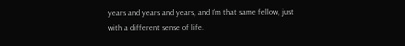years and years and years, and I’m that same fellow, just with a different sense of life.